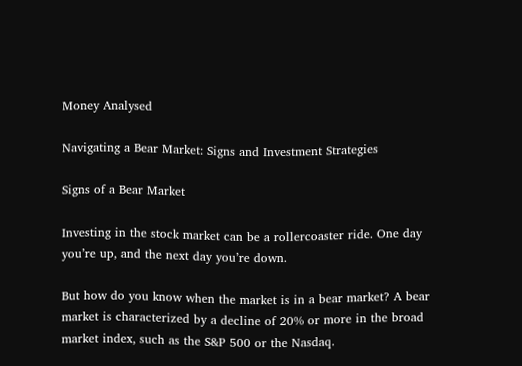Money Analysed

Navigating a Bear Market: Signs and Investment Strategies

Signs of a Bear Market

Investing in the stock market can be a rollercoaster ride. One day you’re up, and the next day you’re down.

But how do you know when the market is in a bear market? A bear market is characterized by a decline of 20% or more in the broad market index, such as the S&P 500 or the Nasdaq.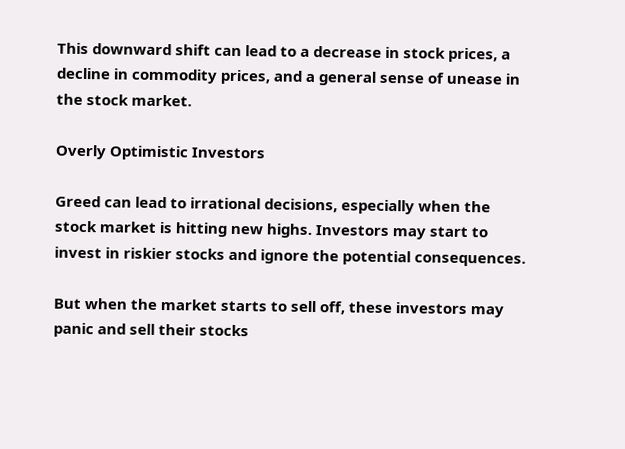This downward shift can lead to a decrease in stock prices, a decline in commodity prices, and a general sense of unease in the stock market.

Overly Optimistic Investors

Greed can lead to irrational decisions, especially when the stock market is hitting new highs. Investors may start to invest in riskier stocks and ignore the potential consequences.

But when the market starts to sell off, these investors may panic and sell their stocks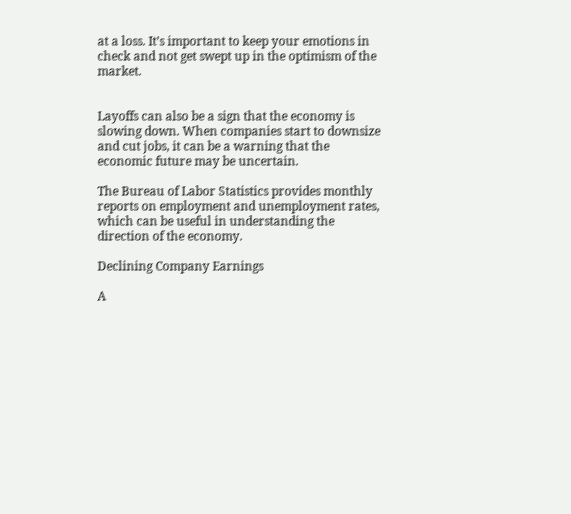at a loss. It’s important to keep your emotions in check and not get swept up in the optimism of the market.


Layoffs can also be a sign that the economy is slowing down. When companies start to downsize and cut jobs, it can be a warning that the economic future may be uncertain.

The Bureau of Labor Statistics provides monthly reports on employment and unemployment rates, which can be useful in understanding the direction of the economy.

Declining Company Earnings

A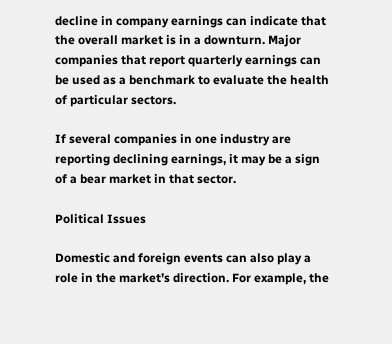decline in company earnings can indicate that the overall market is in a downturn. Major companies that report quarterly earnings can be used as a benchmark to evaluate the health of particular sectors.

If several companies in one industry are reporting declining earnings, it may be a sign of a bear market in that sector.

Political Issues

Domestic and foreign events can also play a role in the market’s direction. For example, the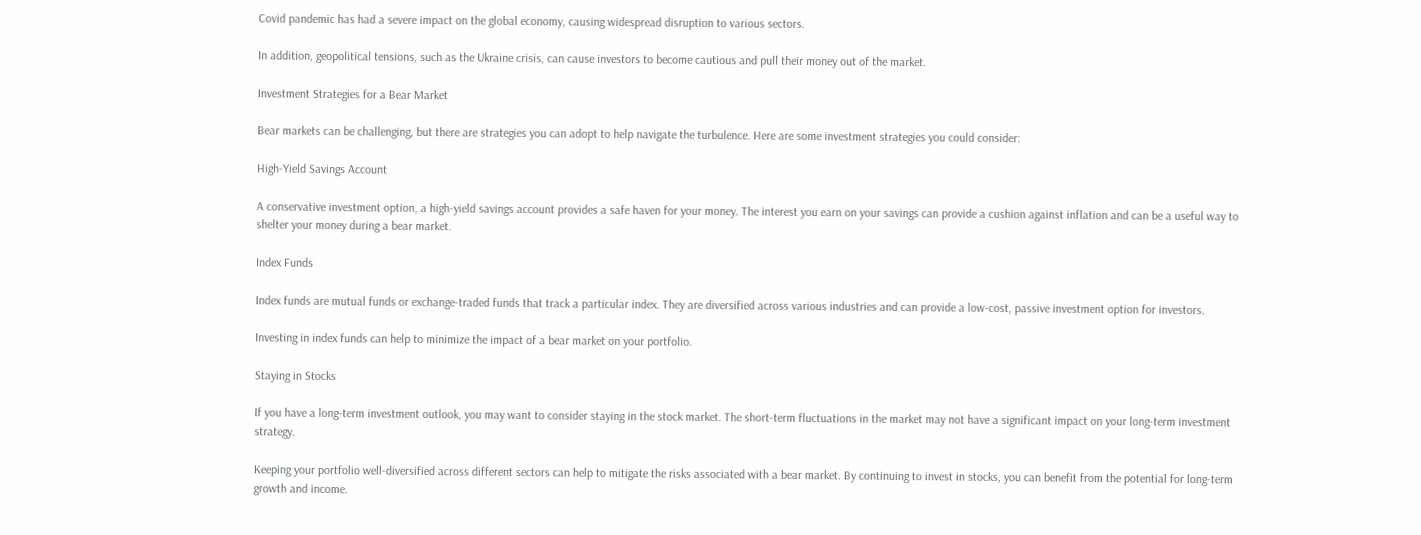Covid pandemic has had a severe impact on the global economy, causing widespread disruption to various sectors.

In addition, geopolitical tensions, such as the Ukraine crisis, can cause investors to become cautious and pull their money out of the market.

Investment Strategies for a Bear Market

Bear markets can be challenging, but there are strategies you can adopt to help navigate the turbulence. Here are some investment strategies you could consider:

High-Yield Savings Account

A conservative investment option, a high-yield savings account provides a safe haven for your money. The interest you earn on your savings can provide a cushion against inflation and can be a useful way to shelter your money during a bear market.

Index Funds

Index funds are mutual funds or exchange-traded funds that track a particular index. They are diversified across various industries and can provide a low-cost, passive investment option for investors.

Investing in index funds can help to minimize the impact of a bear market on your portfolio.

Staying in Stocks

If you have a long-term investment outlook, you may want to consider staying in the stock market. The short-term fluctuations in the market may not have a significant impact on your long-term investment strategy.

Keeping your portfolio well-diversified across different sectors can help to mitigate the risks associated with a bear market. By continuing to invest in stocks, you can benefit from the potential for long-term growth and income.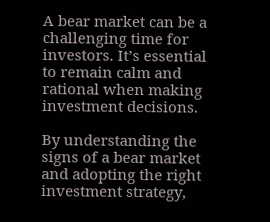A bear market can be a challenging time for investors. It’s essential to remain calm and rational when making investment decisions.

By understanding the signs of a bear market and adopting the right investment strategy,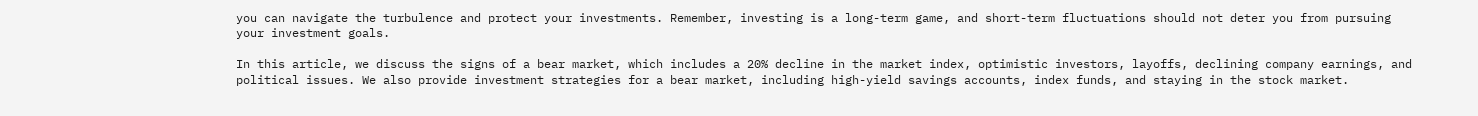you can navigate the turbulence and protect your investments. Remember, investing is a long-term game, and short-term fluctuations should not deter you from pursuing your investment goals.

In this article, we discuss the signs of a bear market, which includes a 20% decline in the market index, optimistic investors, layoffs, declining company earnings, and political issues. We also provide investment strategies for a bear market, including high-yield savings accounts, index funds, and staying in the stock market.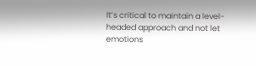It’s critical to maintain a level-headed approach and not let emotions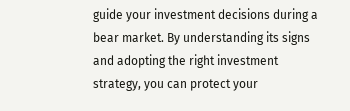guide your investment decisions during a bear market. By understanding its signs and adopting the right investment strategy, you can protect your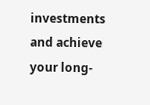investments and achieve your long-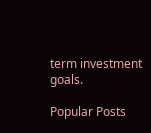term investment goals.

Popular Posts